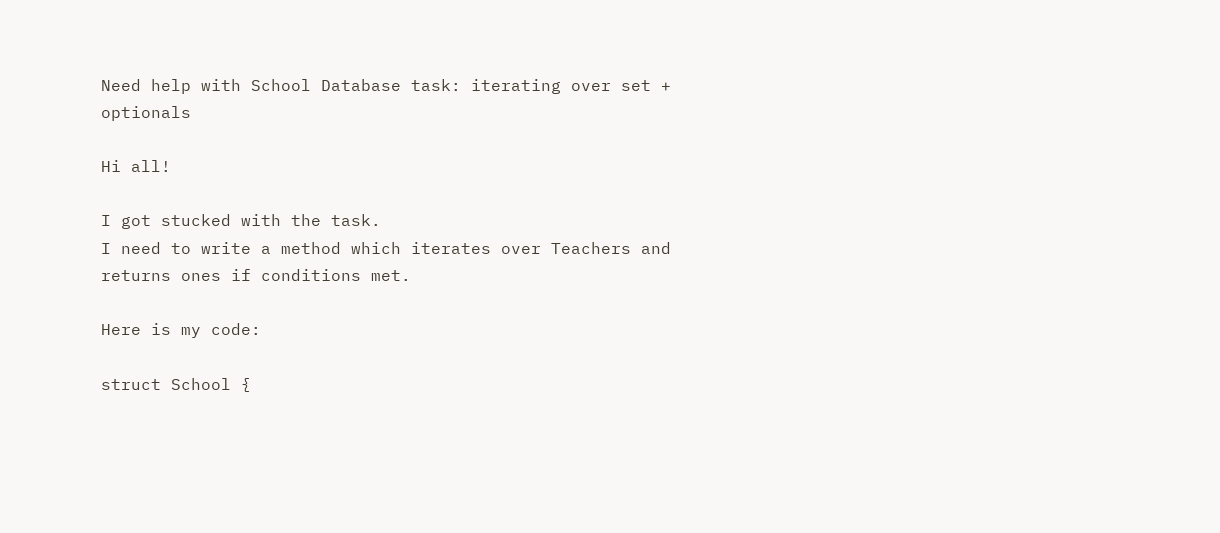Need help with School Database task: iterating over set + optionals

Hi all!

I got stucked with the task.
I need to write a method which iterates over Teachers and returns ones if conditions met.

Here is my code:

struct School {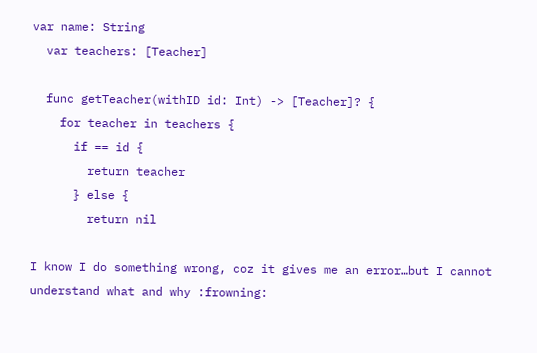var name: String
  var teachers: [Teacher]

  func getTeacher(withID id: Int) -> [Teacher]? {
    for teacher in teachers {
      if == id {
        return teacher
      } else {
        return nil

I know I do something wrong, coz it gives me an error…but I cannot understand what and why :frowning: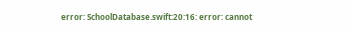error: SchoolDatabase.swift:20:16: error: cannot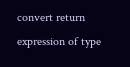convert return expression of type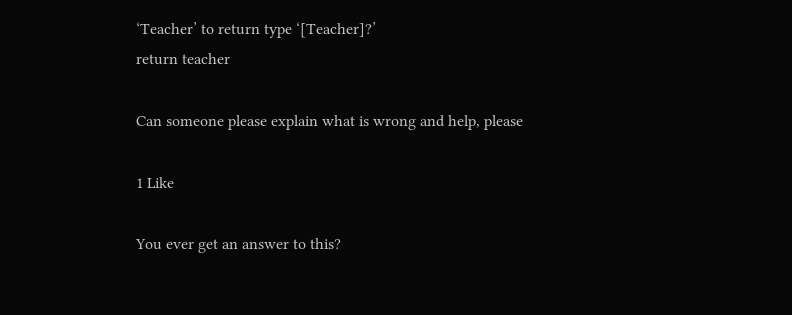‘Teacher’ to return type ‘[Teacher]?’
return teacher

Can someone please explain what is wrong and help, please

1 Like

You ever get an answer to this?